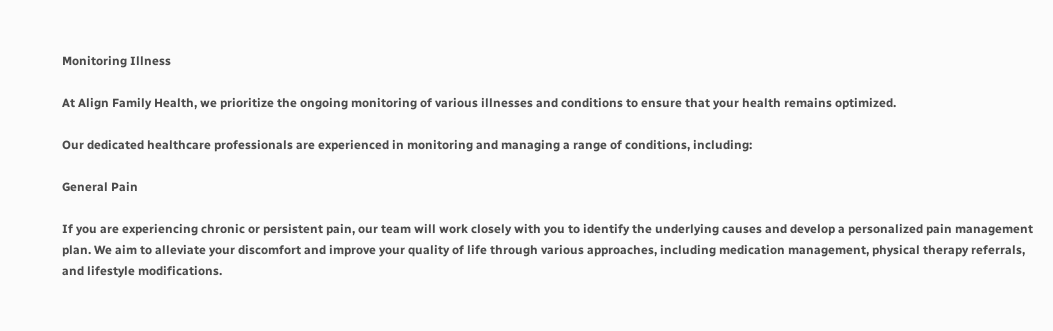Monitoring Illness

At Align Family Health, we prioritize the ongoing monitoring of various illnesses and conditions to ensure that your health remains optimized.

Our dedicated healthcare professionals are experienced in monitoring and managing a range of conditions, including:

General Pain

If you are experiencing chronic or persistent pain, our team will work closely with you to identify the underlying causes and develop a personalized pain management plan. We aim to alleviate your discomfort and improve your quality of life through various approaches, including medication management, physical therapy referrals, and lifestyle modifications.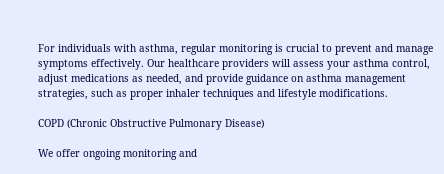For individuals with asthma, regular monitoring is crucial to prevent and manage symptoms effectively. Our healthcare providers will assess your asthma control, adjust medications as needed, and provide guidance on asthma management strategies, such as proper inhaler techniques and lifestyle modifications.

COPD (Chronic Obstructive Pulmonary Disease)

We offer ongoing monitoring and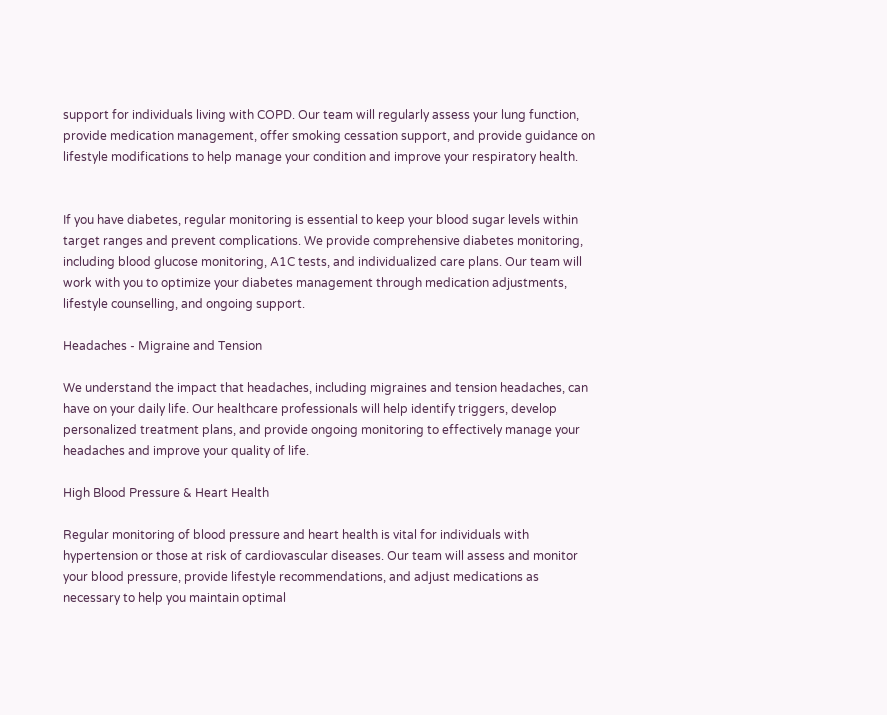support for individuals living with COPD. Our team will regularly assess your lung function, provide medication management, offer smoking cessation support, and provide guidance on lifestyle modifications to help manage your condition and improve your respiratory health.


If you have diabetes, regular monitoring is essential to keep your blood sugar levels within target ranges and prevent complications. We provide comprehensive diabetes monitoring, including blood glucose monitoring, A1C tests, and individualized care plans. Our team will work with you to optimize your diabetes management through medication adjustments, lifestyle counselling, and ongoing support.

Headaches - Migraine and Tension

We understand the impact that headaches, including migraines and tension headaches, can have on your daily life. Our healthcare professionals will help identify triggers, develop personalized treatment plans, and provide ongoing monitoring to effectively manage your headaches and improve your quality of life.

High Blood Pressure & Heart Health

Regular monitoring of blood pressure and heart health is vital for individuals with hypertension or those at risk of cardiovascular diseases. Our team will assess and monitor your blood pressure, provide lifestyle recommendations, and adjust medications as necessary to help you maintain optimal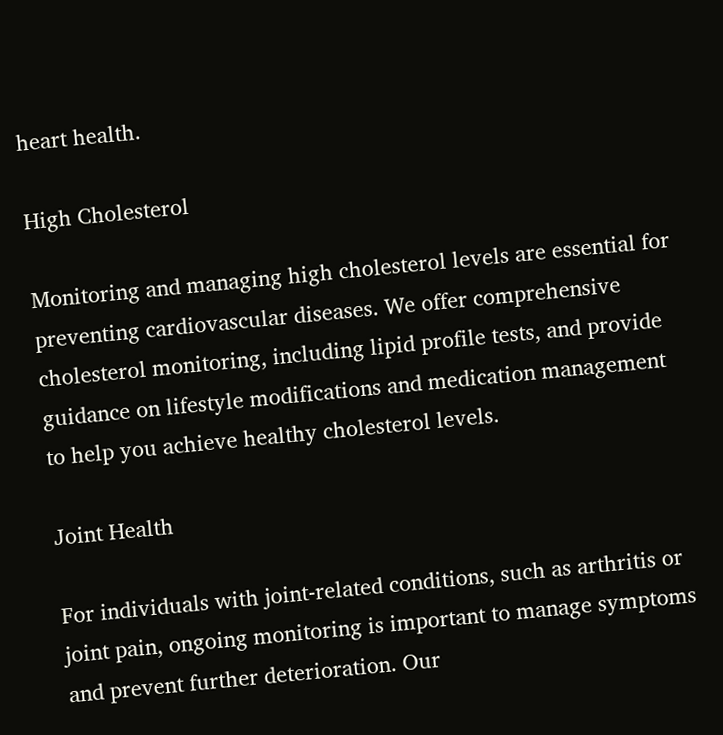heart health.

High Cholesterol

Monitoring and managing high cholesterol levels are essential for preventing cardiovascular diseases. We offer comprehensive cholesterol monitoring, including lipid profile tests, and provide guidance on lifestyle modifications and medication management to help you achieve healthy cholesterol levels.

Joint Health

For individuals with joint-related conditions, such as arthritis or joint pain, ongoing monitoring is important to manage symptoms and prevent further deterioration. Our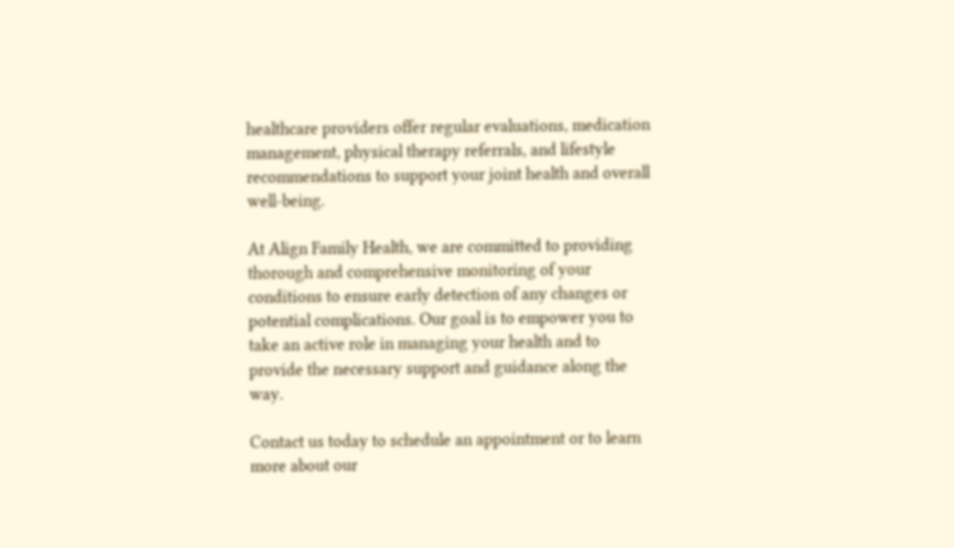healthcare providers offer regular evaluations, medication management, physical therapy referrals, and lifestyle recommendations to support your joint health and overall well-being.

At Align Family Health, we are committed to providing thorough and comprehensive monitoring of your conditions to ensure early detection of any changes or potential complications. Our goal is to empower you to take an active role in managing your health and to provide the necessary support and guidance along the way.

Contact us today to schedule an appointment or to learn more about our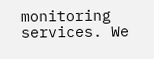monitoring services. We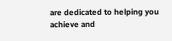are dedicated to helping you achieve and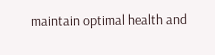maintain optimal health and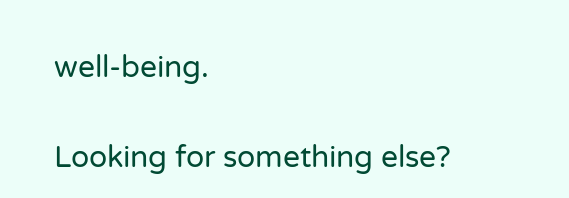well-being.

Looking for something else?